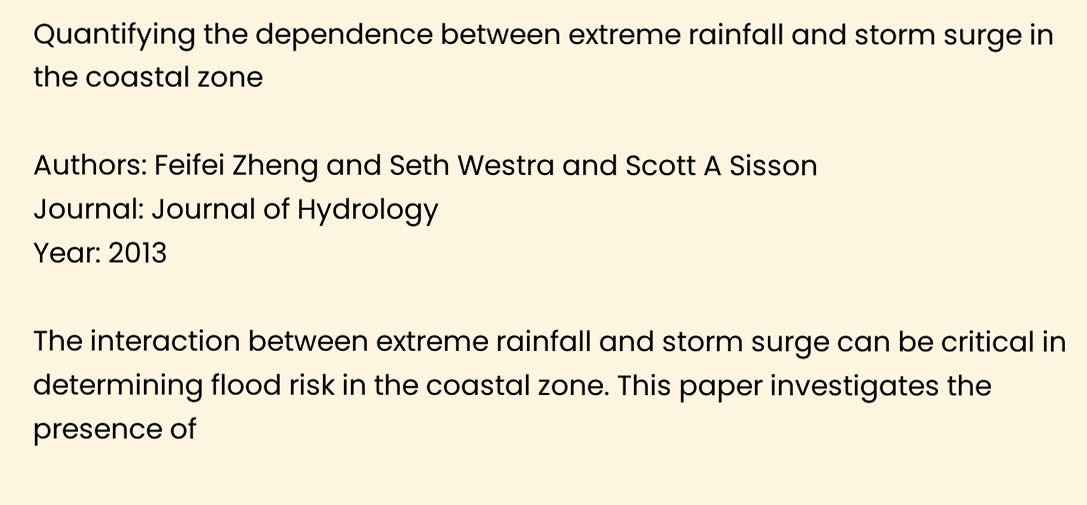Quantifying the dependence between extreme rainfall and storm surge in the coastal zone

Authors: Feifei Zheng and Seth Westra and Scott A Sisson
Journal: Journal of Hydrology
Year: 2013

The interaction between extreme rainfall and storm surge can be critical in determining flood risk in the coastal zone. This paper investigates the presence of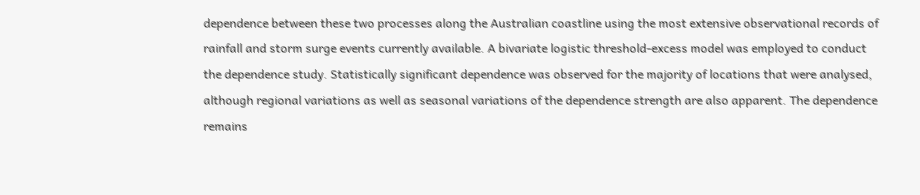dependence between these two processes along the Australian coastline using the most extensive observational records of rainfall and storm surge events currently available. A bivariate logistic threshold-excess model was employed to conduct the dependence study. Statistically significant dependence was observed for the majority of locations that were analysed, although regional variations as well as seasonal variations of the dependence strength are also apparent. The dependence remains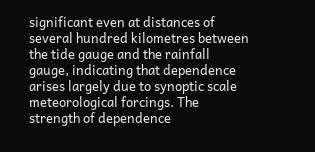significant even at distances of several hundred kilometres between the tide gauge and the rainfall gauge, indicating that dependence arises largely due to synoptic scale meteorological forcings. The strength of dependence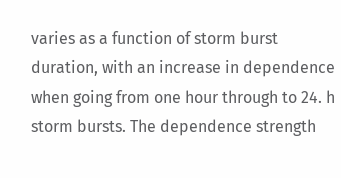varies as a function of storm burst duration, with an increase in dependence when going from one hour through to 24. h storm bursts. The dependence strength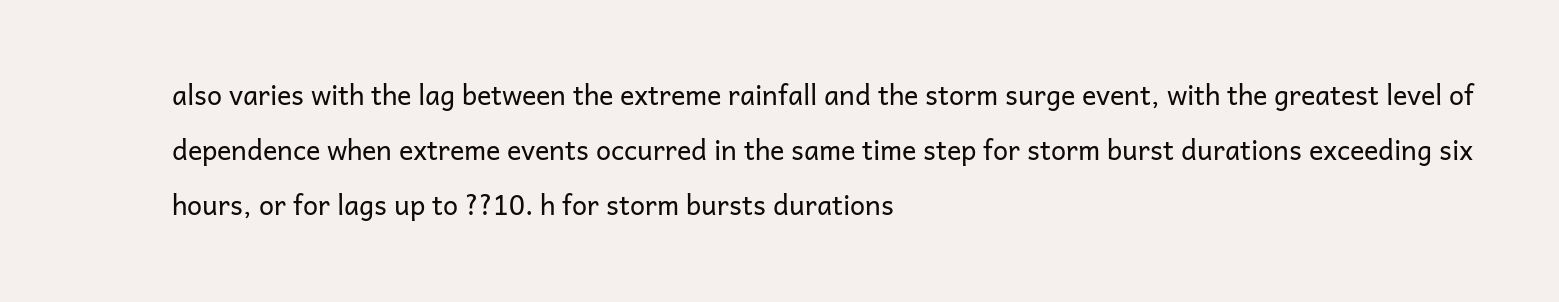also varies with the lag between the extreme rainfall and the storm surge event, with the greatest level of dependence when extreme events occurred in the same time step for storm burst durations exceeding six hours, or for lags up to ??10. h for storm bursts durations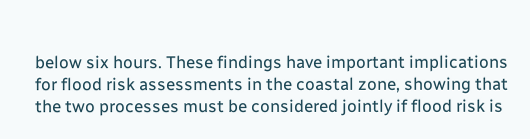below six hours. These findings have important implications for flood risk assessments in the coastal zone, showing that the two processes must be considered jointly if flood risk is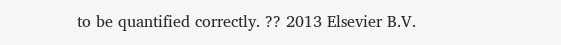to be quantified correctly. ?? 2013 Elsevier B.V.